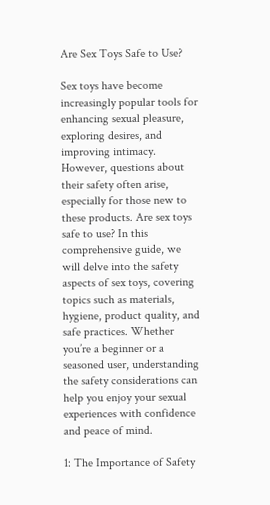Are Sex Toys Safe to Use?

Sex toys have become increasingly popular tools for enhancing sexual pleasure, exploring desires, and improving intimacy. However, questions about their safety often arise, especially for those new to these products. Are sex toys safe to use? In this comprehensive guide, we will delve into the safety aspects of sex toys, covering topics such as materials, hygiene, product quality, and safe practices. Whether you’re a beginner or a seasoned user, understanding the safety considerations can help you enjoy your sexual experiences with confidence and peace of mind.

1: The Importance of Safety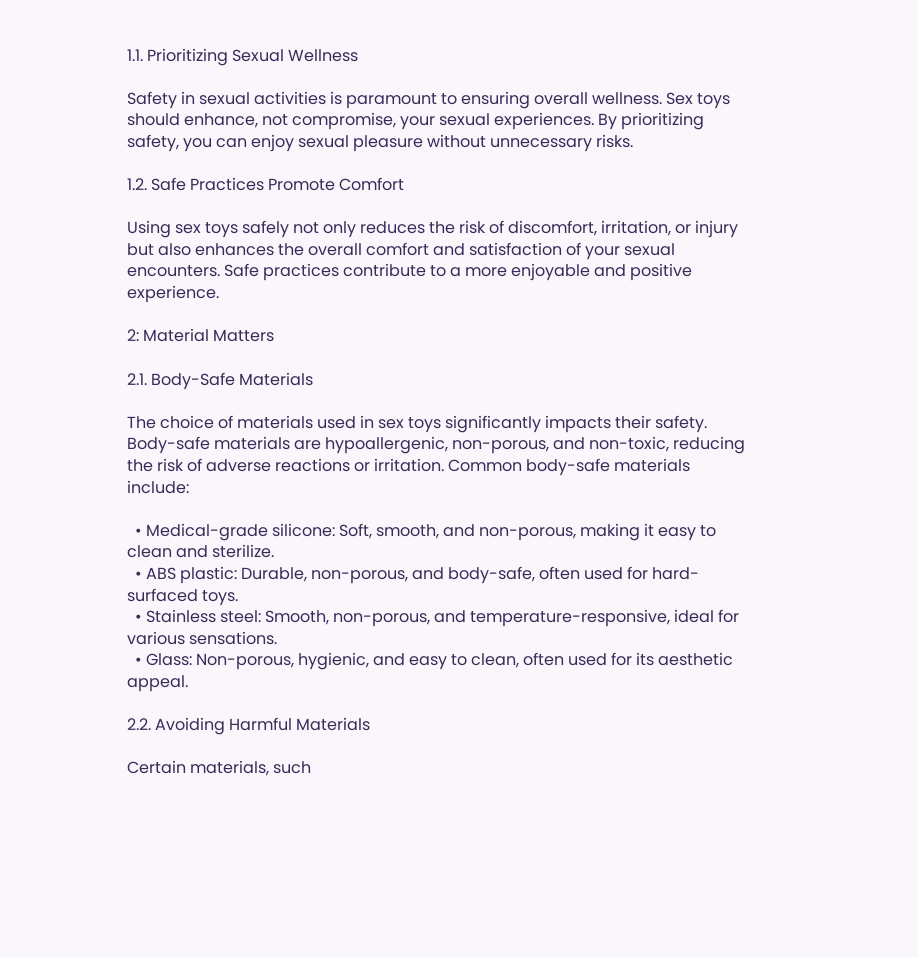1.1. Prioritizing Sexual Wellness

Safety in sexual activities is paramount to ensuring overall wellness. Sex toys should enhance, not compromise, your sexual experiences. By prioritizing safety, you can enjoy sexual pleasure without unnecessary risks.

1.2. Safe Practices Promote Comfort

Using sex toys safely not only reduces the risk of discomfort, irritation, or injury but also enhances the overall comfort and satisfaction of your sexual encounters. Safe practices contribute to a more enjoyable and positive experience.

2: Material Matters

2.1. Body-Safe Materials

The choice of materials used in sex toys significantly impacts their safety. Body-safe materials are hypoallergenic, non-porous, and non-toxic, reducing the risk of adverse reactions or irritation. Common body-safe materials include:

  • Medical-grade silicone: Soft, smooth, and non-porous, making it easy to clean and sterilize.
  • ABS plastic: Durable, non-porous, and body-safe, often used for hard-surfaced toys.
  • Stainless steel: Smooth, non-porous, and temperature-responsive, ideal for various sensations.
  • Glass: Non-porous, hygienic, and easy to clean, often used for its aesthetic appeal.

2.2. Avoiding Harmful Materials

Certain materials, such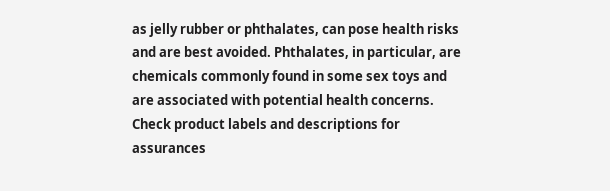as jelly rubber or phthalates, can pose health risks and are best avoided. Phthalates, in particular, are chemicals commonly found in some sex toys and are associated with potential health concerns. Check product labels and descriptions for assurances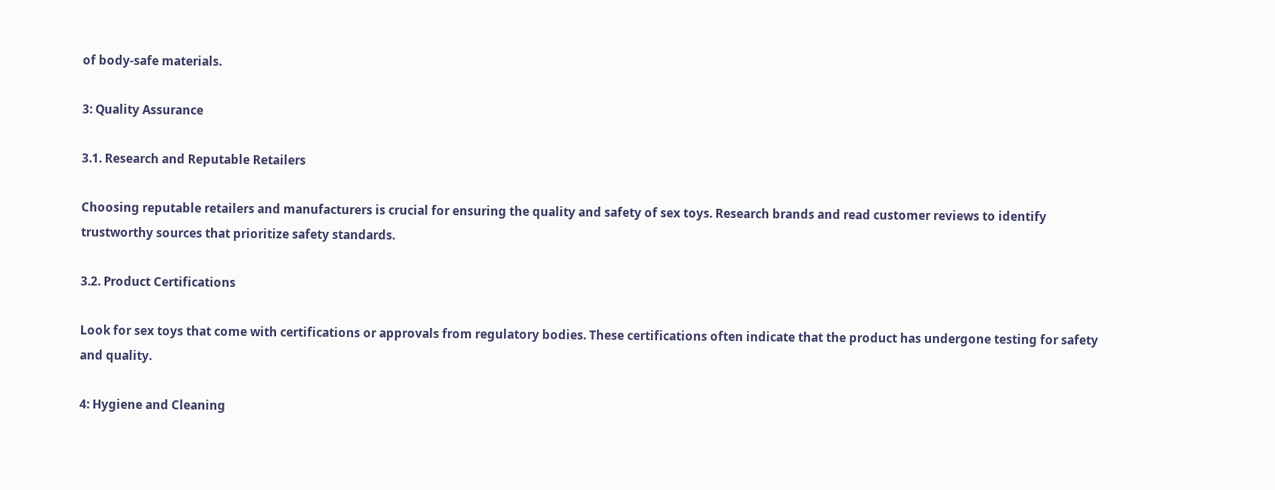of body-safe materials.

3: Quality Assurance

3.1. Research and Reputable Retailers

Choosing reputable retailers and manufacturers is crucial for ensuring the quality and safety of sex toys. Research brands and read customer reviews to identify trustworthy sources that prioritize safety standards.

3.2. Product Certifications

Look for sex toys that come with certifications or approvals from regulatory bodies. These certifications often indicate that the product has undergone testing for safety and quality.

4: Hygiene and Cleaning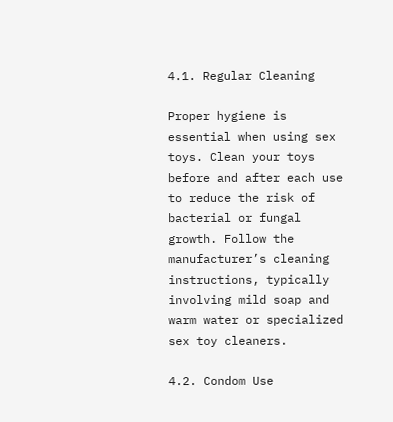4.1. Regular Cleaning

Proper hygiene is essential when using sex toys. Clean your toys before and after each use to reduce the risk of bacterial or fungal growth. Follow the manufacturer’s cleaning instructions, typically involving mild soap and warm water or specialized sex toy cleaners.

4.2. Condom Use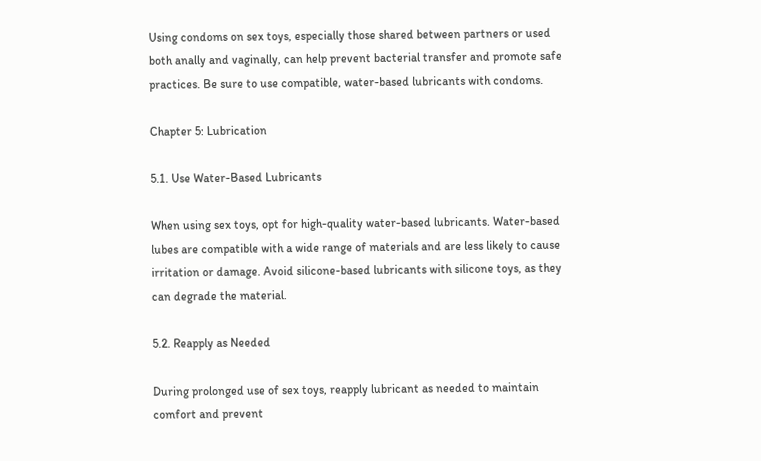Using condoms on sex toys, especially those shared between partners or used both anally and vaginally, can help prevent bacterial transfer and promote safe practices. Be sure to use compatible, water-based lubricants with condoms.

Chapter 5: Lubrication

5.1. Use Water-Based Lubricants

When using sex toys, opt for high-quality water-based lubricants. Water-based lubes are compatible with a wide range of materials and are less likely to cause irritation or damage. Avoid silicone-based lubricants with silicone toys, as they can degrade the material.

5.2. Reapply as Needed

During prolonged use of sex toys, reapply lubricant as needed to maintain comfort and prevent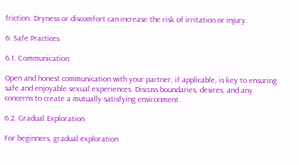friction. Dryness or discomfort can increase the risk of irritation or injury.

6: Safe Practices

6.1. Communication

Open and honest communication with your partner, if applicable, is key to ensuring safe and enjoyable sexual experiences. Discuss boundaries, desires, and any concerns to create a mutually satisfying environment.

6.2. Gradual Exploration

For beginners, gradual exploration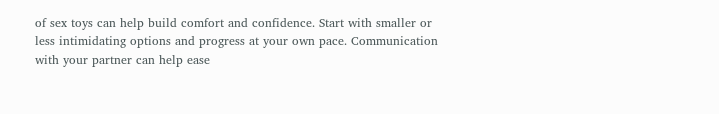of sex toys can help build comfort and confidence. Start with smaller or less intimidating options and progress at your own pace. Communication with your partner can help ease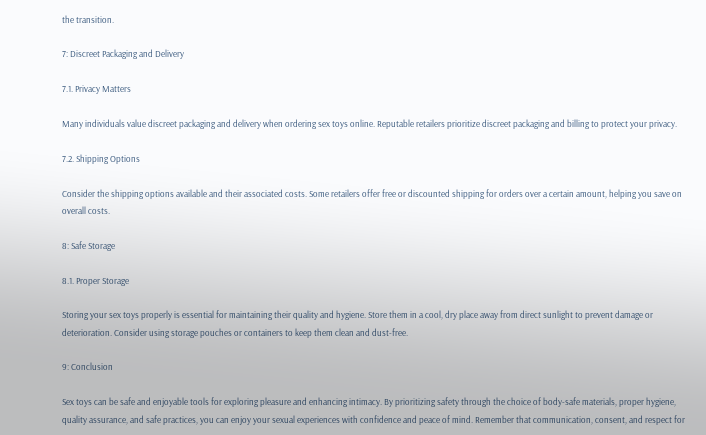the transition.

7: Discreet Packaging and Delivery

7.1. Privacy Matters

Many individuals value discreet packaging and delivery when ordering sex toys online. Reputable retailers prioritize discreet packaging and billing to protect your privacy.

7.2. Shipping Options

Consider the shipping options available and their associated costs. Some retailers offer free or discounted shipping for orders over a certain amount, helping you save on overall costs.

8: Safe Storage

8.1. Proper Storage

Storing your sex toys properly is essential for maintaining their quality and hygiene. Store them in a cool, dry place away from direct sunlight to prevent damage or deterioration. Consider using storage pouches or containers to keep them clean and dust-free.

9: Conclusion

Sex toys can be safe and enjoyable tools for exploring pleasure and enhancing intimacy. By prioritizing safety through the choice of body-safe materials, proper hygiene, quality assurance, and safe practices, you can enjoy your sexual experiences with confidence and peace of mind. Remember that communication, consent, and respect for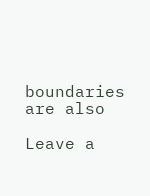boundaries are also

Leave a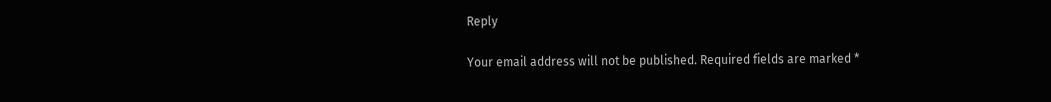Reply

Your email address will not be published. Required fields are marked *